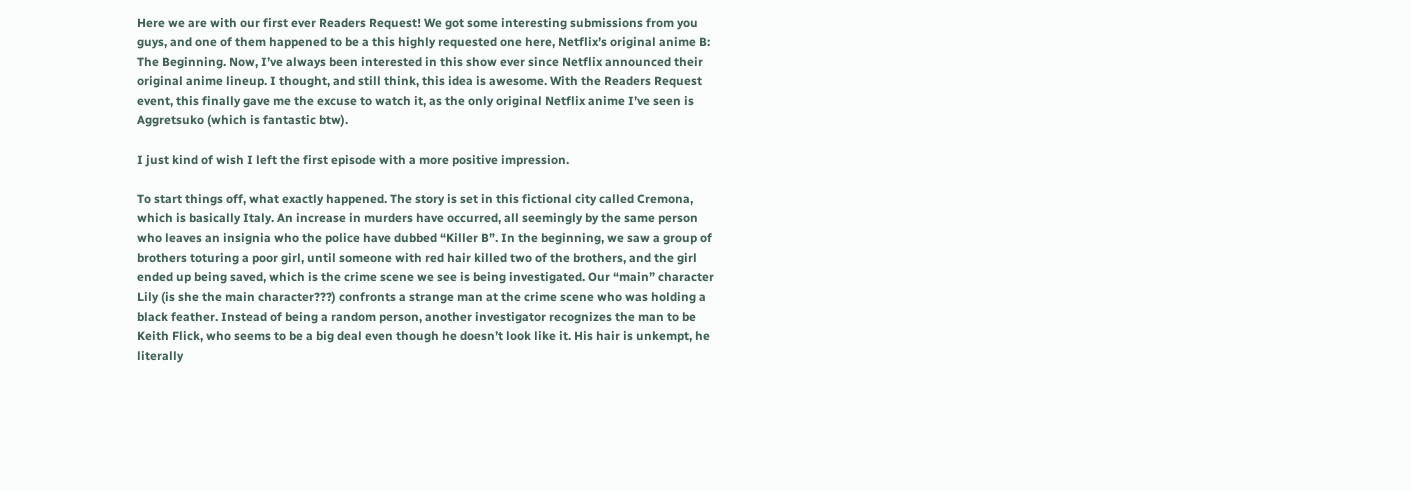Here we are with our first ever Readers Request! We got some interesting submissions from you guys, and one of them happened to be a this highly requested one here, Netflix’s original anime B: The Beginning. Now, I’ve always been interested in this show ever since Netflix announced their original anime lineup. I thought, and still think, this idea is awesome. With the Readers Request event, this finally gave me the excuse to watch it, as the only original Netflix anime I’ve seen is Aggretsuko (which is fantastic btw).

I just kind of wish I left the first episode with a more positive impression.

To start things off, what exactly happened. The story is set in this fictional city called Cremona, which is basically Italy. An increase in murders have occurred, all seemingly by the same person who leaves an insignia who the police have dubbed “Killer B”. In the beginning, we saw a group of brothers toturing a poor girl, until someone with red hair killed two of the brothers, and the girl ended up being saved, which is the crime scene we see is being investigated. Our “main” character Lily (is she the main character???) confronts a strange man at the crime scene who was holding a black feather. Instead of being a random person, another investigator recognizes the man to be Keith Flick, who seems to be a big deal even though he doesn’t look like it. His hair is unkempt, he literally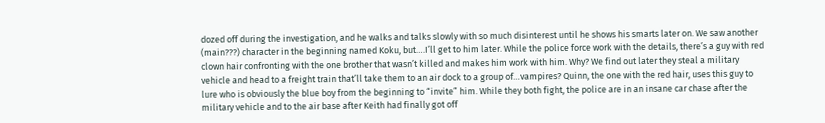dozed off during the investigation, and he walks and talks slowly with so much disinterest until he shows his smarts later on. We saw another (main???) character in the beginning named Koku, but….I’ll get to him later. While the police force work with the details, there’s a guy with red clown hair confronting with the one brother that wasn’t killed and makes him work with him. Why? We find out later they steal a military vehicle and head to a freight train that’ll take them to an air dock to a group of…vampires? Quinn, the one with the red hair, uses this guy to lure who is obviously the blue boy from the beginning to “invite” him. While they both fight, the police are in an insane car chase after the military vehicle and to the air base after Keith had finally got off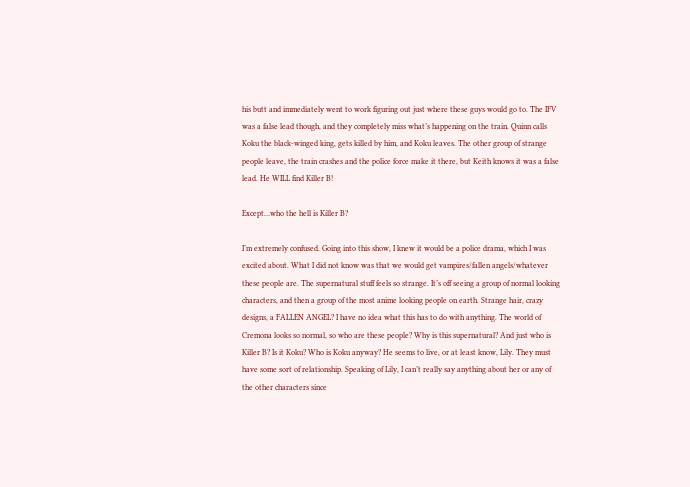his butt and immediately went to work figuring out just where these guys would go to. The IFV was a false lead though, and they completely miss what’s happening on the train. Quinn calls Koku the black-winged king, gets killed by him, and Koku leaves. The other group of strange people leave, the train crashes and the police force make it there, but Keith knows it was a false lead. He WILL find Killer B!

Except…who the hell is Killer B?

I’m extremely confused. Going into this show, I knew it would be a police drama, which I was excited about. What I did not know was that we would get vampires/fallen angels/whatever these people are. The supernatural stuff feels so strange. It’s off seeing a group of normal looking characters, and then a group of the most anime looking people on earth. Strange hair, crazy designs, a FALLEN ANGEL? I have no idea what this has to do with anything. The world of Cremona looks so normal, so who are these people? Why is this supernatural? And just who is Killer B? Is it Koku? Who is Koku anyway? He seems to live, or at least know, Lily. They must have some sort of relationship. Speaking of Lily, I can’t really say anything about her or any of the other characters since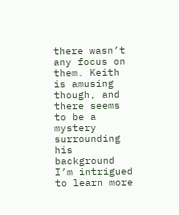there wasn’t any focus on them. Keith is amusing though, and there seems to be a mystery surrounding his background I’m intrigued to learn more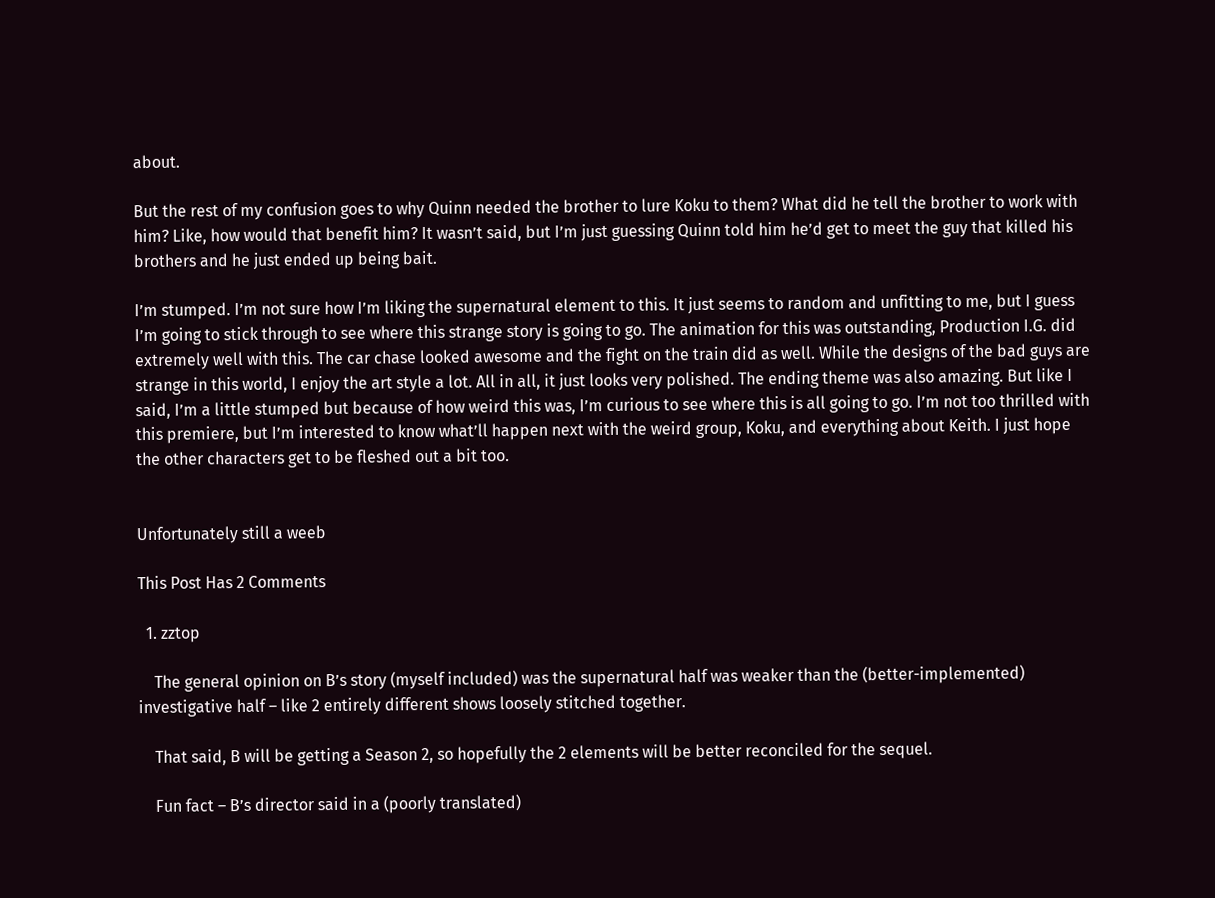about.

But the rest of my confusion goes to why Quinn needed the brother to lure Koku to them? What did he tell the brother to work with him? Like, how would that benefit him? It wasn’t said, but I’m just guessing Quinn told him he’d get to meet the guy that killed his brothers and he just ended up being bait.

I’m stumped. I’m not sure how I’m liking the supernatural element to this. It just seems to random and unfitting to me, but I guess I’m going to stick through to see where this strange story is going to go. The animation for this was outstanding, Production I.G. did extremely well with this. The car chase looked awesome and the fight on the train did as well. While the designs of the bad guys are strange in this world, I enjoy the art style a lot. All in all, it just looks very polished. The ending theme was also amazing. But like I said, I’m a little stumped but because of how weird this was, I’m curious to see where this is all going to go. I’m not too thrilled with this premiere, but I’m interested to know what’ll happen next with the weird group, Koku, and everything about Keith. I just hope the other characters get to be fleshed out a bit too.


Unfortunately still a weeb

This Post Has 2 Comments

  1. zztop

    The general opinion on B’s story (myself included) was the supernatural half was weaker than the (better-implemented) investigative half – like 2 entirely different shows loosely stitched together.

    That said, B will be getting a Season 2, so hopefully the 2 elements will be better reconciled for the sequel.

    Fun fact – B’s director said in a (poorly translated)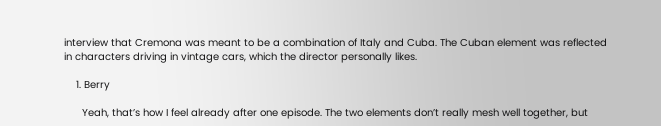interview that Cremona was meant to be a combination of Italy and Cuba. The Cuban element was reflected in characters driving in vintage cars, which the director personally likes.

    1. Berry

      Yeah, that’s how I feel already after one episode. The two elements don’t really mesh well together, but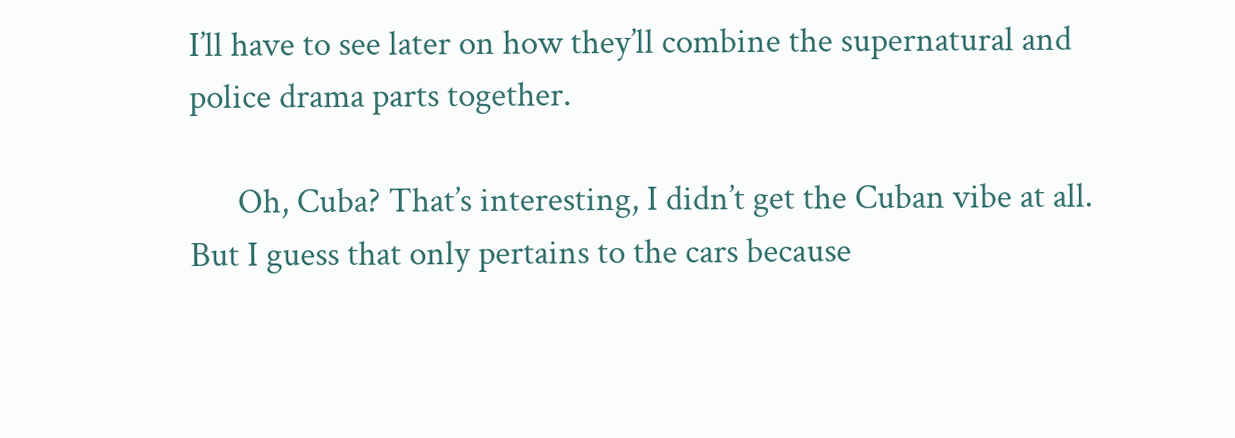I’ll have to see later on how they’ll combine the supernatural and police drama parts together.

      Oh, Cuba? That’s interesting, I didn’t get the Cuban vibe at all. But I guess that only pertains to the cars because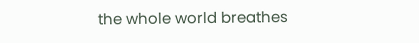the whole world breathes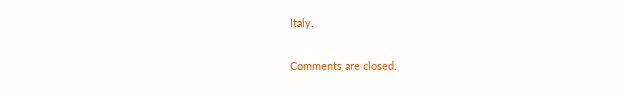Italy.

Comments are closed.